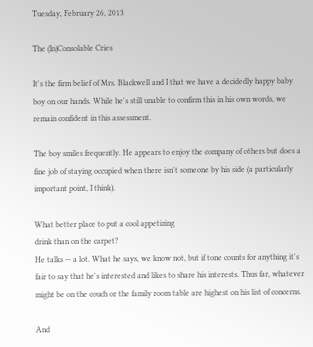Tuesday, February 26, 2013

The (In)Consolable Cries

It's the firm belief of Mrs. Blackwell and I that we have a decidedly happy baby boy on our hands. While he's still unable to confirm this in his own words, we remain confident in this assessment.

The boy smiles frequently. He appears to enjoy the company of others but does a fine job of staying occupied when there isn't someone by his side (a particularly important point, I think).

What better place to put a cool appetizing
drink than on the carpet?
He talks — a lot. What he says, we know not, but if tone counts for anything it's fair to say that he's interested and likes to share his interests. Thus far, whatever might be on the couch or the family room table are highest on his list of concerns.

And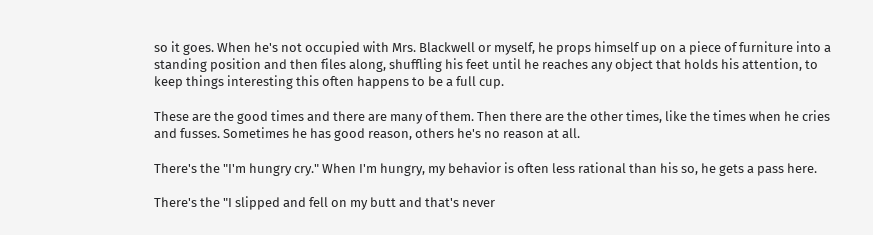so it goes. When he's not occupied with Mrs. Blackwell or myself, he props himself up on a piece of furniture into a standing position and then files along, shuffling his feet until he reaches any object that holds his attention, to keep things interesting this often happens to be a full cup.

These are the good times and there are many of them. Then there are the other times, like the times when he cries and fusses. Sometimes he has good reason, others he's no reason at all.

There's the "I'm hungry cry." When I'm hungry, my behavior is often less rational than his so, he gets a pass here.

There's the "I slipped and fell on my butt and that's never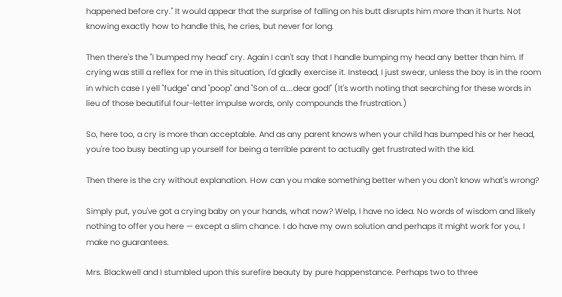happened before cry." It would appear that the surprise of falling on his butt disrupts him more than it hurts. Not knowing exactly how to handle this, he cries, but never for long.

Then there's the "I bumped my head" cry. Again I can't say that I handle bumping my head any better than him. If crying was still a reflex for me in this situation, I'd gladly exercise it. Instead, I just swear, unless the boy is in the room in which case I yell "fudge" and "poop" and "Son of a....dear god!" (It's worth noting that searching for these words in lieu of those beautiful four-letter impulse words, only compounds the frustration.)

So, here too, a cry is more than acceptable. And as any parent knows when your child has bumped his or her head, you're too busy beating up yourself for being a terrible parent to actually get frustrated with the kid.

Then there is the cry without explanation. How can you make something better when you don't know what's wrong?

Simply put, you've got a crying baby on your hands, what now? Welp, I have no idea. No words of wisdom and likely nothing to offer you here — except a slim chance. I do have my own solution and perhaps it might work for you, I make no guarantees.

Mrs. Blackwell and I stumbled upon this surefire beauty by pure happenstance. Perhaps two to three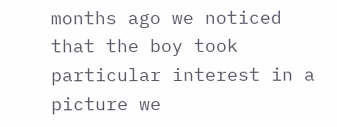months ago we noticed that the boy took particular interest in a picture we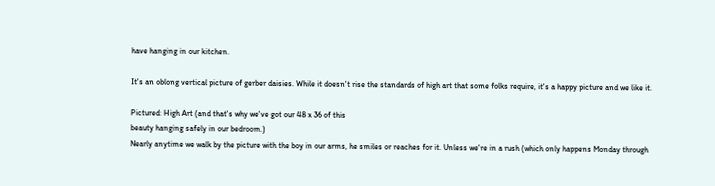have hanging in our kitchen.

It's an oblong vertical picture of gerber daisies. While it doesn't rise the standards of high art that some folks require, it's a happy picture and we like it.

Pictured: High Art (and that's why we've got our 48 x 36 of this
beauty hanging safely in our bedroom.)
Nearly anytime we walk by the picture with the boy in our arms, he smiles or reaches for it. Unless we're in a rush (which only happens Monday through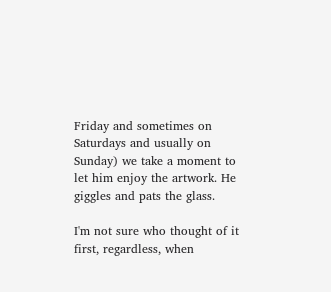Friday and sometimes on Saturdays and usually on Sunday) we take a moment to let him enjoy the artwork. He giggles and pats the glass.

I'm not sure who thought of it first, regardless, when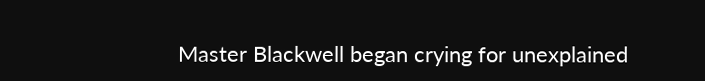Master Blackwell began crying for unexplained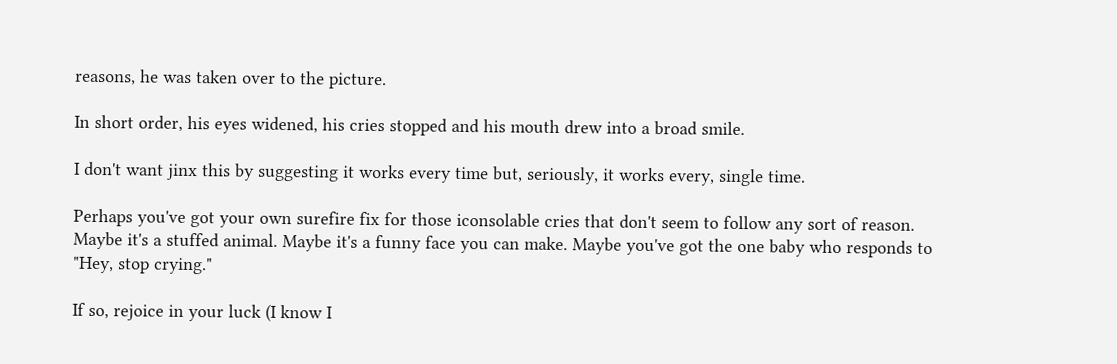reasons, he was taken over to the picture.

In short order, his eyes widened, his cries stopped and his mouth drew into a broad smile.

I don't want jinx this by suggesting it works every time but, seriously, it works every, single time.

Perhaps you've got your own surefire fix for those iconsolable cries that don't seem to follow any sort of reason. Maybe it's a stuffed animal. Maybe it's a funny face you can make. Maybe you've got the one baby who responds to "Hey, stop crying."

If so, rejoice in your luck (I know I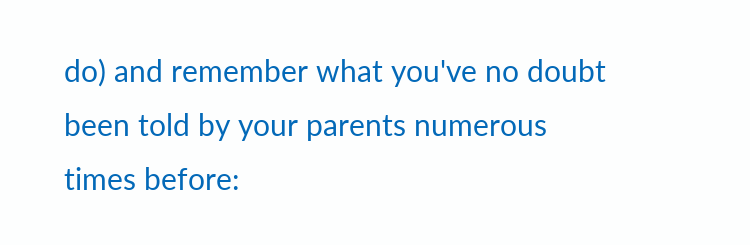do) and remember what you've no doubt been told by your parents numerous times before: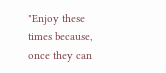"Enjoy these times because, once they can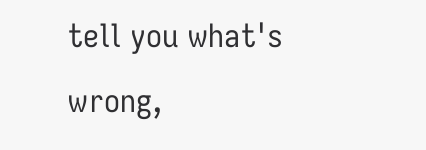tell you what's wrong,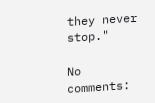they never stop."

No comments: